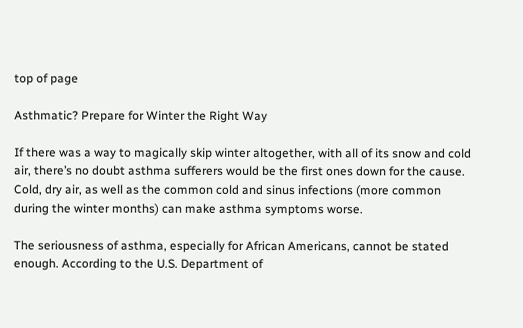top of page

Asthmatic? Prepare for Winter the Right Way

If there was a way to magically skip winter altogether, with all of its snow and cold air, there’s no doubt asthma sufferers would be the first ones down for the cause. Cold, dry air, as well as the common cold and sinus infections (more common during the winter months) can make asthma symptoms worse.

The seriousness of asthma, especially for African Americans, cannot be stated enough. According to the U.S. Department of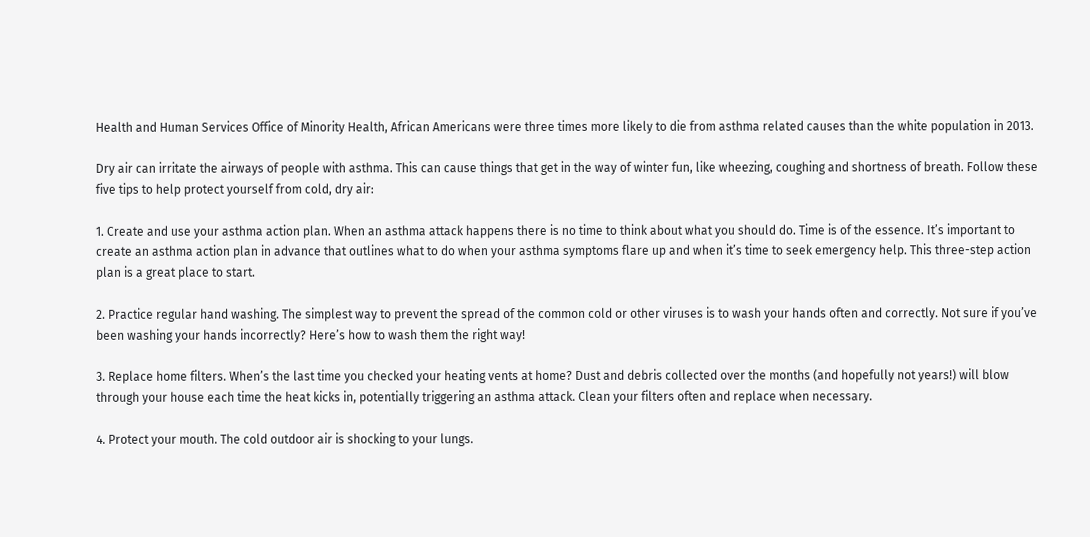Health and Human Services Office of Minority Health, African Americans were three times more likely to die from asthma related causes than the white population in 2013.

Dry air can irritate the airways of people with asthma. This can cause things that get in the way of winter fun, like wheezing, coughing and shortness of breath. Follow these five tips to help protect yourself from cold, dry air:

1. Create and use your asthma action plan. When an asthma attack happens there is no time to think about what you should do. Time is of the essence. It’s important to create an asthma action plan in advance that outlines what to do when your asthma symptoms flare up and when it’s time to seek emergency help. This three-step action plan is a great place to start.

2. Practice regular hand washing. The simplest way to prevent the spread of the common cold or other viruses is to wash your hands often and correctly. Not sure if you’ve been washing your hands incorrectly? Here’s how to wash them the right way!

3. Replace home filters. When’s the last time you checked your heating vents at home? Dust and debris collected over the months (and hopefully not years!) will blow through your house each time the heat kicks in, potentially triggering an asthma attack. Clean your filters often and replace when necessary.

4. Protect your mouth. The cold outdoor air is shocking to your lungs.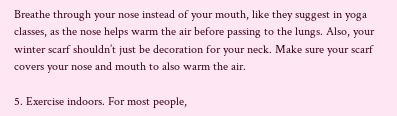Breathe through your nose instead of your mouth, like they suggest in yoga classes, as the nose helps warm the air before passing to the lungs. Also, your winter scarf shouldn’t just be decoration for your neck. Make sure your scarf covers your nose and mouth to also warm the air.

5. Exercise indoors. For most people,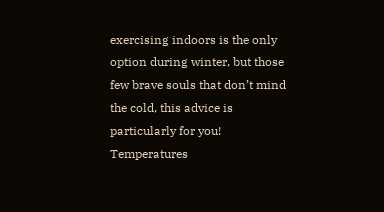exercising indoors is the only option during winter, but those few brave souls that don’t mind the cold, this advice is particularly for you! Temperatures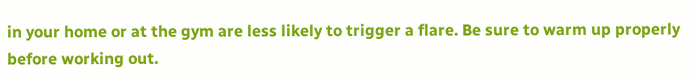in your home or at the gym are less likely to trigger a flare. Be sure to warm up properly before working out.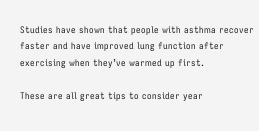Studies have shown that people with asthma recover faster and have improved lung function after exercising when they’ve warmed up first.

These are all great tips to consider year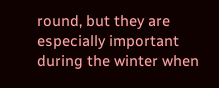round, but they are especially important during the winter when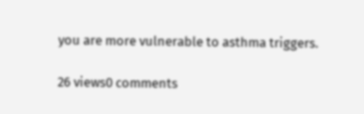you are more vulnerable to asthma triggers.

26 views0 comments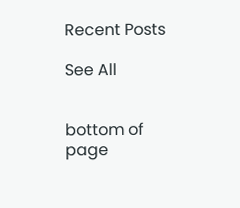Recent Posts

See All


bottom of page